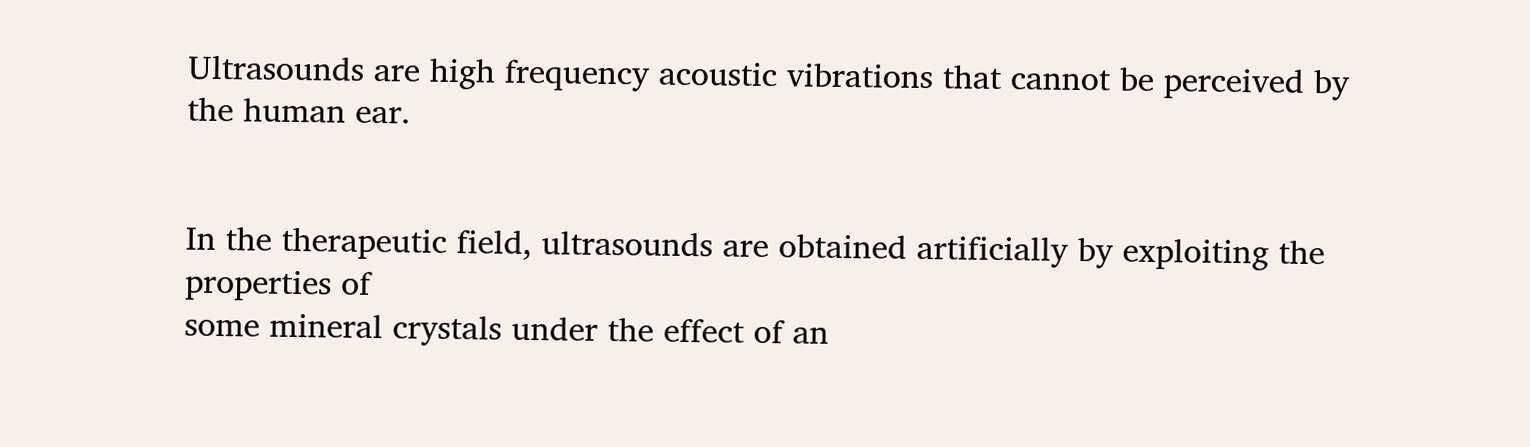Ultrasounds are high frequency acoustic vibrations that cannot be perceived by the human ear.


In the therapeutic field, ultrasounds are obtained artificially by exploiting the properties of
some mineral crystals under the effect of an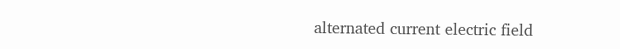alternated current electric field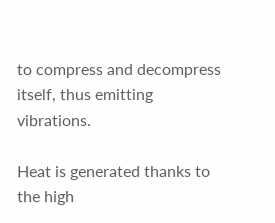to compress and decompress itself, thus emitting vibrations.

Heat is generated thanks to the high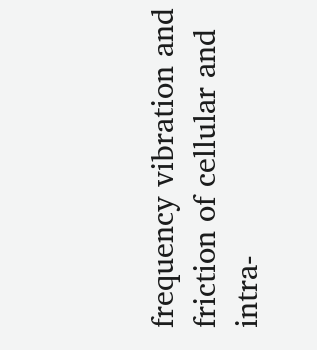frequency vibration and friction of cellular and intra-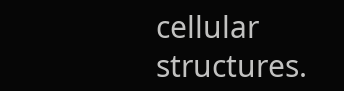cellular structures.